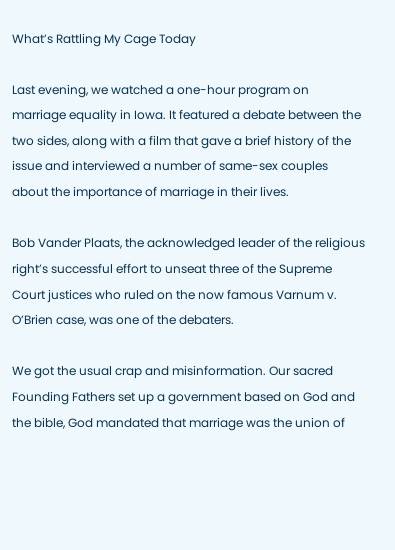What’s Rattling My Cage Today

Last evening, we watched a one-hour program on marriage equality in Iowa. It featured a debate between the two sides, along with a film that gave a brief history of the issue and interviewed a number of same-sex couples about the importance of marriage in their lives.

Bob Vander Plaats, the acknowledged leader of the religious right’s successful effort to unseat three of the Supreme Court justices who ruled on the now famous Varnum v. O’Brien case, was one of the debaters.

We got the usual crap and misinformation. Our sacred Founding Fathers set up a government based on God and the bible, God mandated that marriage was the union of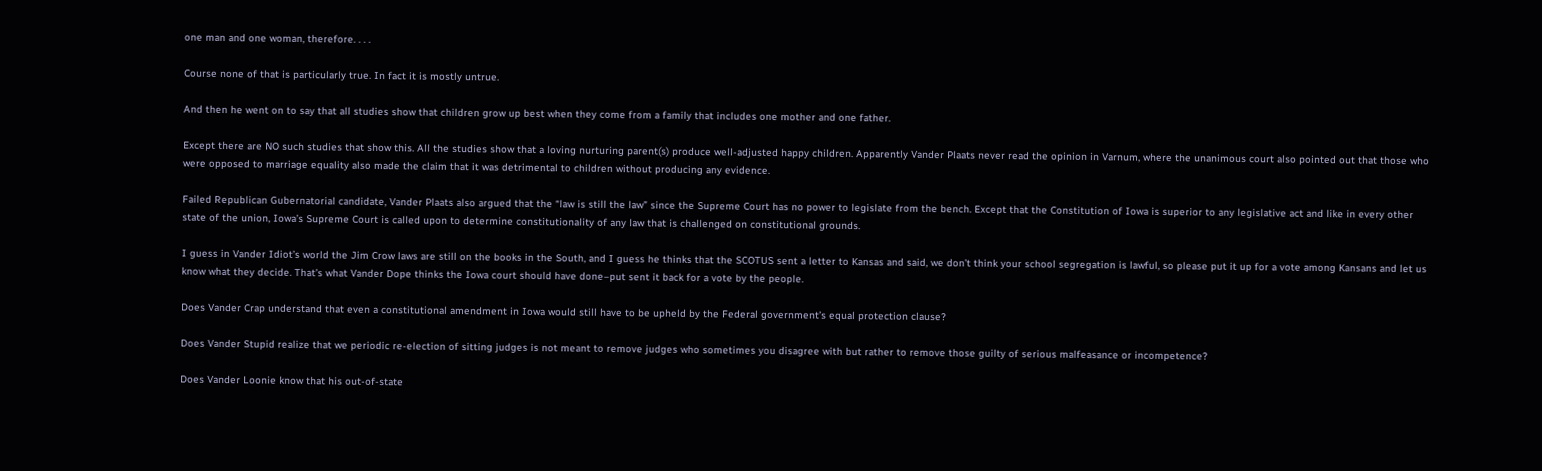one man and one woman, therefore. . . .

Course none of that is particularly true. In fact it is mostly untrue.

And then he went on to say that all studies show that children grow up best when they come from a family that includes one mother and one father.

Except there are NO such studies that show this. All the studies show that a loving nurturing parent(s) produce well-adjusted happy children. Apparently Vander Plaats never read the opinion in Varnum, where the unanimous court also pointed out that those who were opposed to marriage equality also made the claim that it was detrimental to children without producing any evidence.

Failed Republican Gubernatorial candidate, Vander Plaats also argued that the “law is still the law” since the Supreme Court has no power to legislate from the bench. Except that the Constitution of Iowa is superior to any legislative act and like in every other state of the union, Iowa’s Supreme Court is called upon to determine constitutionality of any law that is challenged on constitutional grounds.

I guess in Vander Idiot’s world the Jim Crow laws are still on the books in the South, and I guess he thinks that the SCOTUS sent a letter to Kansas and said, we don’t think your school segregation is lawful, so please put it up for a vote among Kansans and let us know what they decide. That’s what Vander Dope thinks the Iowa court should have done–put sent it back for a vote by the people.

Does Vander Crap understand that even a constitutional amendment in Iowa would still have to be upheld by the Federal government’s equal protection clause?

Does Vander Stupid realize that we periodic re-election of sitting judges is not meant to remove judges who sometimes you disagree with but rather to remove those guilty of serious malfeasance or incompetence?

Does Vander Loonie know that his out-of-state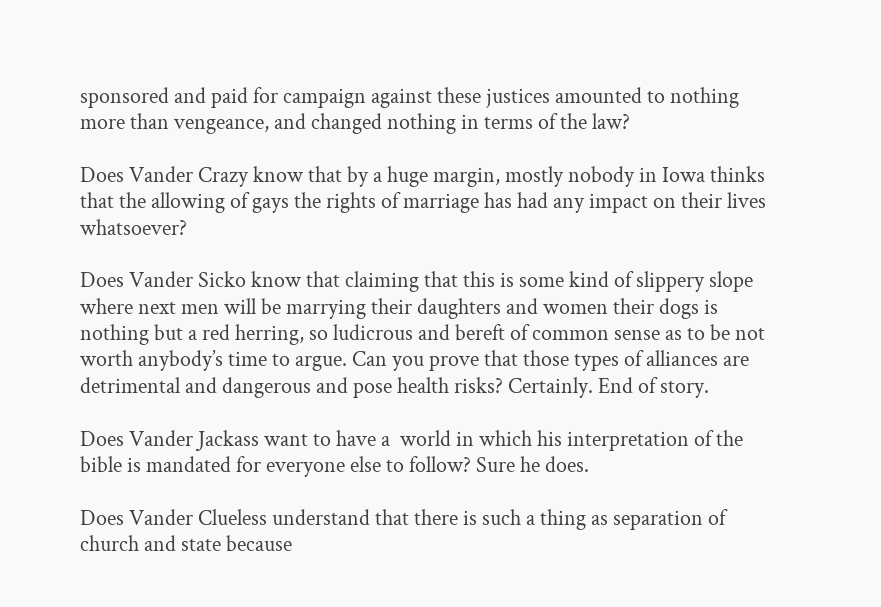sponsored and paid for campaign against these justices amounted to nothing more than vengeance, and changed nothing in terms of the law?

Does Vander Crazy know that by a huge margin, mostly nobody in Iowa thinks that the allowing of gays the rights of marriage has had any impact on their lives whatsoever?

Does Vander Sicko know that claiming that this is some kind of slippery slope where next men will be marrying their daughters and women their dogs is nothing but a red herring, so ludicrous and bereft of common sense as to be not worth anybody’s time to argue. Can you prove that those types of alliances are detrimental and dangerous and pose health risks? Certainly. End of story.

Does Vander Jackass want to have a  world in which his interpretation of the bible is mandated for everyone else to follow? Sure he does.

Does Vander Clueless understand that there is such a thing as separation of church and state because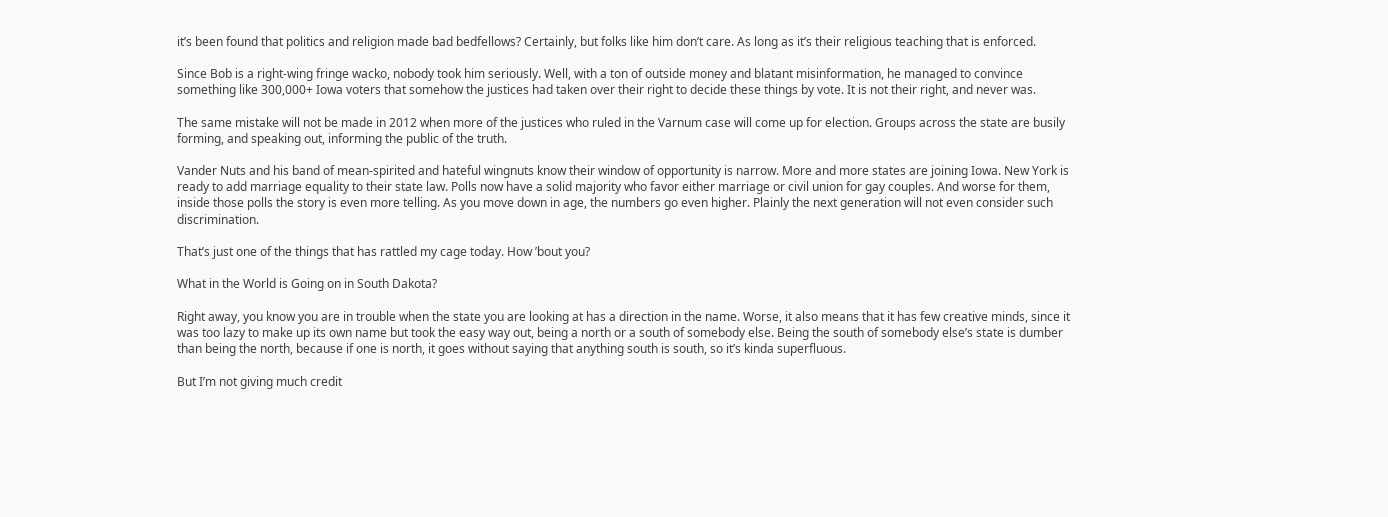it’s been found that politics and religion made bad bedfellows? Certainly, but folks like him don’t care. As long as it’s their religious teaching that is enforced.

Since Bob is a right-wing fringe wacko, nobody took him seriously. Well, with a ton of outside money and blatant misinformation, he managed to convince something like 300,000+ Iowa voters that somehow the justices had taken over their right to decide these things by vote. It is not their right, and never was.

The same mistake will not be made in 2012 when more of the justices who ruled in the Varnum case will come up for election. Groups across the state are busily forming, and speaking out, informing the public of the truth.

Vander Nuts and his band of mean-spirited and hateful wingnuts know their window of opportunity is narrow. More and more states are joining Iowa. New York is ready to add marriage equality to their state law. Polls now have a solid majority who favor either marriage or civil union for gay couples. And worse for them, inside those polls the story is even more telling. As you move down in age, the numbers go even higher. Plainly the next generation will not even consider such discrimination.

That’s just one of the things that has rattled my cage today. How ’bout you?

What in the World is Going on in South Dakota?

Right away, you know you are in trouble when the state you are looking at has a direction in the name. Worse, it also means that it has few creative minds, since it was too lazy to make up its own name but took the easy way out, being a north or a south of somebody else. Being the south of somebody else’s state is dumber than being the north, because if one is north, it goes without saying that anything south is south, so it’s kinda superfluous.

But I’m not giving much credit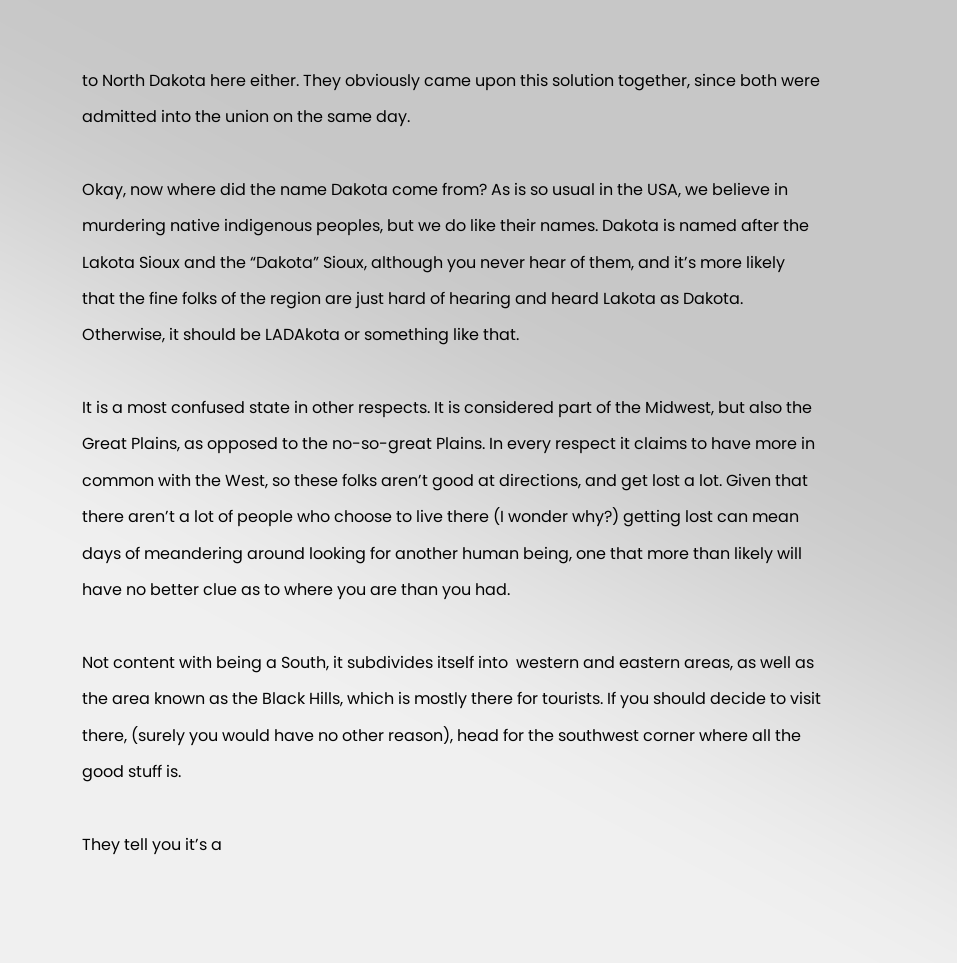to North Dakota here either. They obviously came upon this solution together, since both were admitted into the union on the same day.

Okay, now where did the name Dakota come from? As is so usual in the USA, we believe in murdering native indigenous peoples, but we do like their names. Dakota is named after the Lakota Sioux and the “Dakota” Sioux, although you never hear of them, and it’s more likely that the fine folks of the region are just hard of hearing and heard Lakota as Dakota. Otherwise, it should be LADAkota or something like that.

It is a most confused state in other respects. It is considered part of the Midwest, but also the Great Plains, as opposed to the no-so-great Plains. In every respect it claims to have more in common with the West, so these folks aren’t good at directions, and get lost a lot. Given that there aren’t a lot of people who choose to live there (I wonder why?) getting lost can mean days of meandering around looking for another human being, one that more than likely will have no better clue as to where you are than you had.

Not content with being a South, it subdivides itself into  western and eastern areas, as well as the area known as the Black Hills, which is mostly there for tourists. If you should decide to visit there, (surely you would have no other reason), head for the southwest corner where all the good stuff is.

They tell you it’s a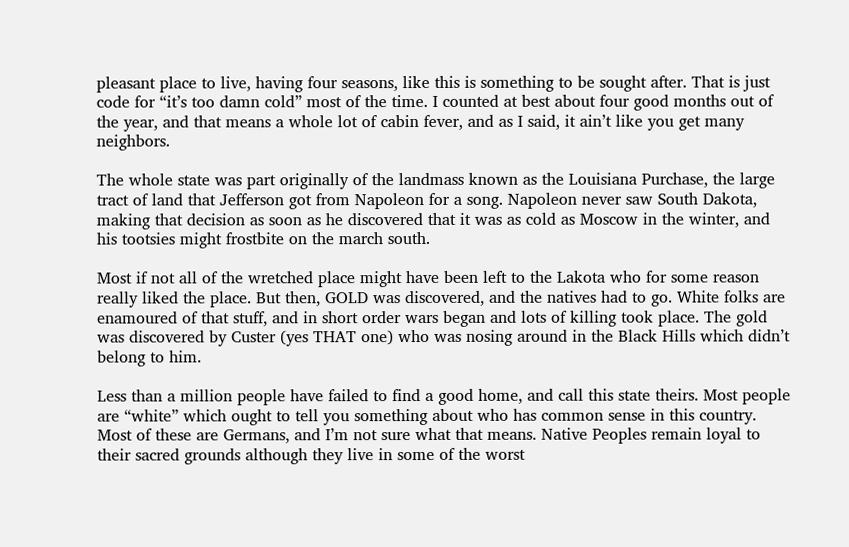pleasant place to live, having four seasons, like this is something to be sought after. That is just code for “it’s too damn cold” most of the time. I counted at best about four good months out of the year, and that means a whole lot of cabin fever, and as I said, it ain’t like you get many neighbors.

The whole state was part originally of the landmass known as the Louisiana Purchase, the large tract of land that Jefferson got from Napoleon for a song. Napoleon never saw South Dakota, making that decision as soon as he discovered that it was as cold as Moscow in the winter, and his tootsies might frostbite on the march south.

Most if not all of the wretched place might have been left to the Lakota who for some reason really liked the place. But then, GOLD was discovered, and the natives had to go. White folks are enamoured of that stuff, and in short order wars began and lots of killing took place. The gold was discovered by Custer (yes THAT one) who was nosing around in the Black Hills which didn’t belong to him.

Less than a million people have failed to find a good home, and call this state theirs. Most people are “white” which ought to tell you something about who has common sense in this country. Most of these are Germans, and I’m not sure what that means. Native Peoples remain loyal to their sacred grounds although they live in some of the worst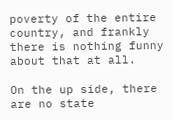poverty of the entire country, and frankly there is nothing funny about that at all.

On the up side, there are no state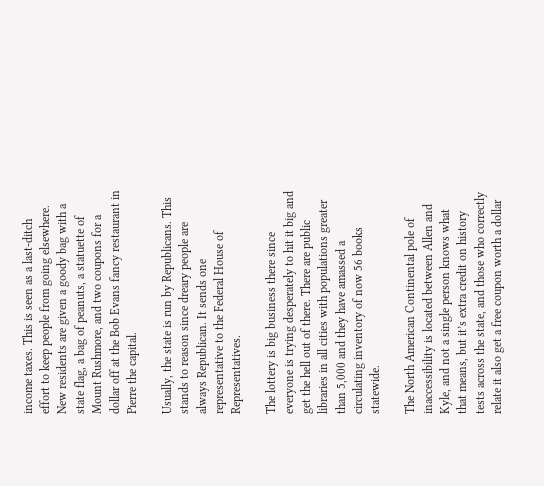income taxes. This is seen as a last-ditch effort to keep people from going elsewhere. New residents are given a goody bag with a state flag, a bag of peanuts, a statuette of Mount Rushmore, and two coupons for a dollar off at the Bob Evans fancy restaurant in Pierre the capital.

Usually, the state is run by Republicans. This stands to reason since dreary people are always Republican. It sends one representative to the Federal House of Representatives.

The lottery is big business there since everyone is trying desperately to hit it big and get the hell out of there. There are public libraries in all cities with populations greater than 5,000 and they have amassed a circulating inventory of now 56 books statewide.

The North American Continental pole of inaccessibility is located between Allen and Kyle, and not a single person knows what that means, but it’s extra credit on history tests across the state, and those who correctly relate it also get a free coupon worth a dollar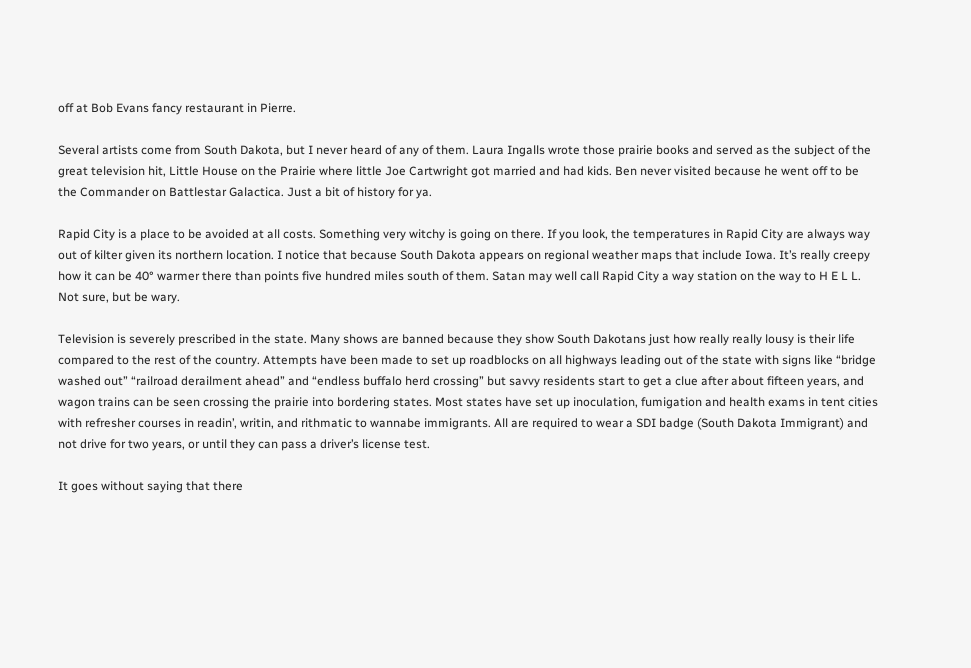off at Bob Evans fancy restaurant in Pierre.

Several artists come from South Dakota, but I never heard of any of them. Laura Ingalls wrote those prairie books and served as the subject of the great television hit, Little House on the Prairie where little Joe Cartwright got married and had kids. Ben never visited because he went off to be the Commander on Battlestar Galactica. Just a bit of history for ya.

Rapid City is a place to be avoided at all costs. Something very witchy is going on there. If you look, the temperatures in Rapid City are always way out of kilter given its northern location. I notice that because South Dakota appears on regional weather maps that include Iowa. It’s really creepy how it can be 40° warmer there than points five hundred miles south of them. Satan may well call Rapid City a way station on the way to H E L L. Not sure, but be wary.

Television is severely prescribed in the state. Many shows are banned because they show South Dakotans just how really really lousy is their life compared to the rest of the country. Attempts have been made to set up roadblocks on all highways leading out of the state with signs like “bridge washed out” “railroad derailment ahead” and “endless buffalo herd crossing” but savvy residents start to get a clue after about fifteen years, and wagon trains can be seen crossing the prairie into bordering states. Most states have set up inoculation, fumigation and health exams in tent cities with refresher courses in readin’, writin, and rithmatic to wannabe immigrants. All are required to wear a SDI badge (South Dakota Immigrant) and not drive for two years, or until they can pass a driver’s license test.

It goes without saying that there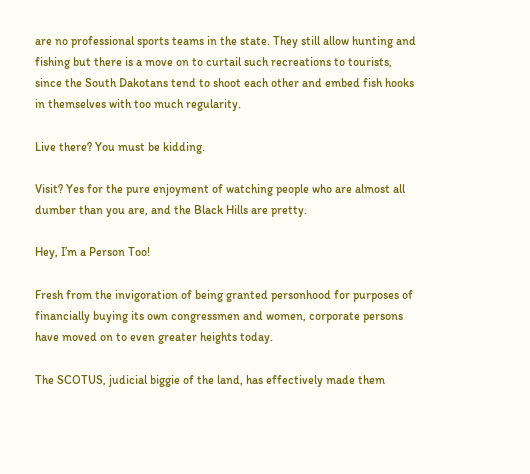are no professional sports teams in the state. They still allow hunting and fishing but there is a move on to curtail such recreations to tourists, since the South Dakotans tend to shoot each other and embed fish hooks in themselves with too much regularity.

Live there? You must be kidding.

Visit? Yes for the pure enjoyment of watching people who are almost all dumber than you are, and the Black Hills are pretty.

Hey, I’m a Person Too!

Fresh from the invigoration of being granted personhood for purposes of financially buying its own congressmen and women, corporate persons have moved on to even greater heights today.

The SCOTUS, judicial biggie of the land, has effectively made them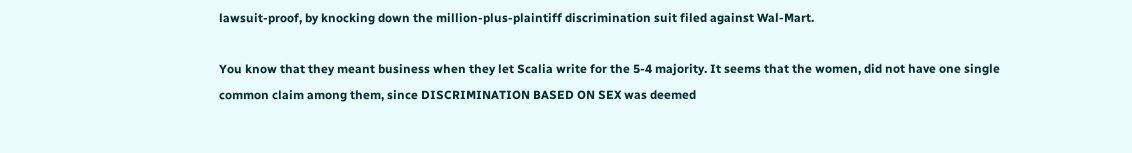lawsuit-proof, by knocking down the million-plus-plaintiff discrimination suit filed against Wal-Mart.

You know that they meant business when they let Scalia write for the 5-4 majority. It seems that the women, did not have one single common claim among them, since DISCRIMINATION BASED ON SEX was deemed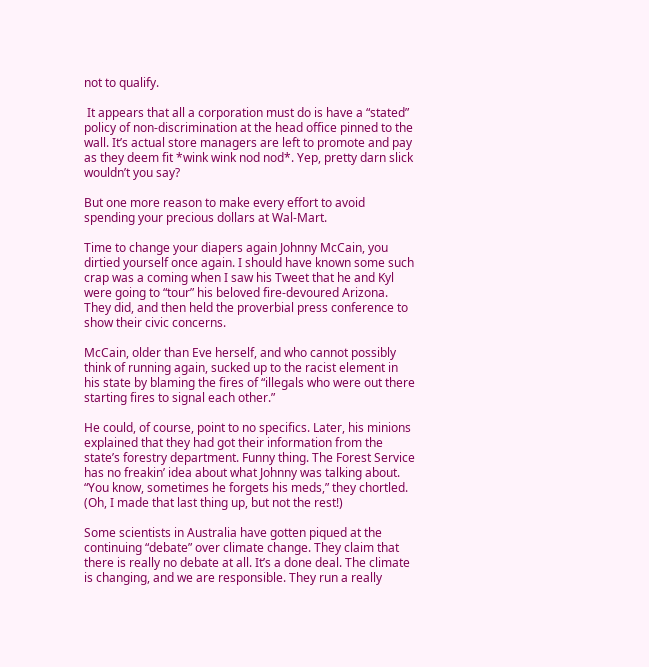not to qualify.

 It appears that all a corporation must do is have a “stated” policy of non-discrimination at the head office pinned to the wall. It’s actual store managers are left to promote and pay as they deem fit *wink wink nod nod*. Yep, pretty darn slick wouldn’t you say?

But one more reason to make every effort to avoid spending your precious dollars at Wal-Mart.

Time to change your diapers again Johnny McCain, you dirtied yourself once again. I should have known some such crap was a coming when I saw his Tweet that he and Kyl were going to “tour” his beloved fire-devoured Arizona. They did, and then held the proverbial press conference to show their civic concerns.

McCain, older than Eve herself, and who cannot possibly think of running again, sucked up to the racist element in his state by blaming the fires of “illegals who were out there starting fires to signal each other.”

He could, of course, point to no specifics. Later, his minions explained that they had got their information from the state’s forestry department. Funny thing. The Forest Service has no freakin’ idea about what Johnny was talking about. “You know, sometimes he forgets his meds,” they chortled. (Oh, I made that last thing up, but not the rest!)

Some scientists in Australia have gotten piqued at the continuing “debate” over climate change. They claim that there is really no debate at all. It’s a done deal. The climate is changing, and we are responsible. They run a really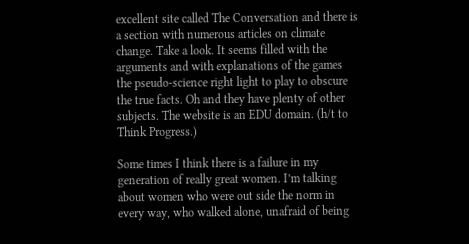excellent site called The Conversation and there is a section with numerous articles on climate change. Take a look. It seems filled with the arguments and with explanations of the games the pseudo-science right light to play to obscure the true facts. Oh and they have plenty of other subjects. The website is an EDU domain. (h/t to Think Progress.)

Some times I think there is a failure in my generation of really great women. I’m talking about women who were out side the norm in every way, who walked alone, unafraid of being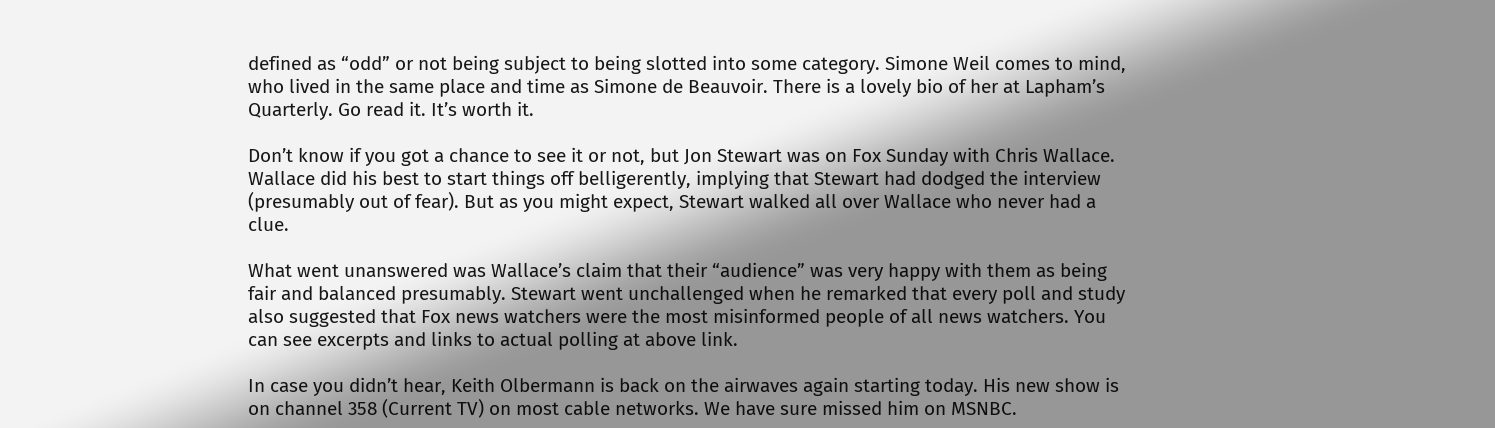defined as “odd” or not being subject to being slotted into some category. Simone Weil comes to mind, who lived in the same place and time as Simone de Beauvoir. There is a lovely bio of her at Lapham’s Quarterly. Go read it. It’s worth it.

Don’t know if you got a chance to see it or not, but Jon Stewart was on Fox Sunday with Chris Wallace. Wallace did his best to start things off belligerently, implying that Stewart had dodged the interview (presumably out of fear). But as you might expect, Stewart walked all over Wallace who never had a clue.

What went unanswered was Wallace’s claim that their “audience” was very happy with them as being fair and balanced presumably. Stewart went unchallenged when he remarked that every poll and study also suggested that Fox news watchers were the most misinformed people of all news watchers. You can see excerpts and links to actual polling at above link.

In case you didn’t hear, Keith Olbermann is back on the airwaves again starting today. His new show is on channel 358 (Current TV) on most cable networks. We have sure missed him on MSNBC.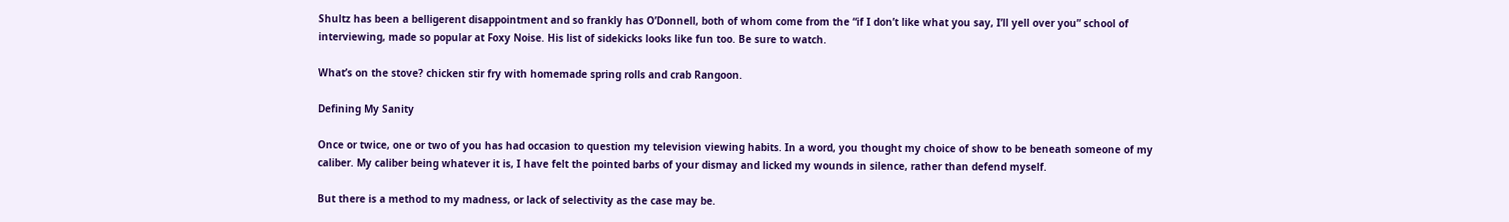Shultz has been a belligerent disappointment and so frankly has O’Donnell, both of whom come from the “if I don’t like what you say, I’ll yell over you” school of interviewing, made so popular at Foxy Noise. His list of sidekicks looks like fun too. Be sure to watch.

What’s on the stove? chicken stir fry with homemade spring rolls and crab Rangoon.

Defining My Sanity

Once or twice, one or two of you has had occasion to question my television viewing habits. In a word, you thought my choice of show to be beneath someone of my caliber. My caliber being whatever it is, I have felt the pointed barbs of your dismay and licked my wounds in silence, rather than defend myself.

But there is a method to my madness, or lack of selectivity as the case may be.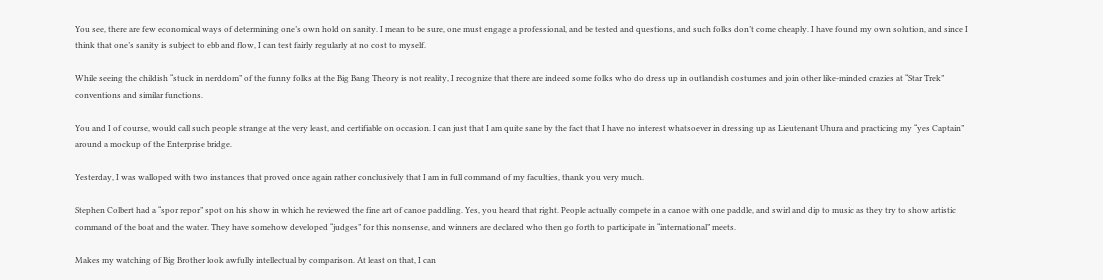You see, there are few economical ways of determining one’s own hold on sanity. I mean to be sure, one must engage a professional, and be tested and questions, and such folks don’t come cheaply. I have found my own solution, and since I think that one’s sanity is subject to ebb and flow, I can test fairly regularly at no cost to myself.

While seeing the childish “stuck in nerddom” of the funny folks at the Big Bang Theory is not reality, I recognize that there are indeed some folks who do dress up in outlandish costumes and join other like-minded crazies at “Star Trek” conventions and similar functions.

You and I of course, would call such people strange at the very least, and certifiable on occasion. I can just that I am quite sane by the fact that I have no interest whatsoever in dressing up as Lieutenant Uhura and practicing my “yes Captain” around a mockup of the Enterprise bridge.

Yesterday, I was walloped with two instances that proved once again rather conclusively that I am in full command of my faculties, thank you very much.

Stephen Colbert had a “spor repor” spot on his show in which he reviewed the fine art of canoe paddling. Yes, you heard that right. People actually compete in a canoe with one paddle, and swirl and dip to music as they try to show artistic command of the boat and the water. They have somehow developed “judges” for this nonsense, and winners are declared who then go forth to participate in “international” meets.

Makes my watching of Big Brother look awfully intellectual by comparison. At least on that, I can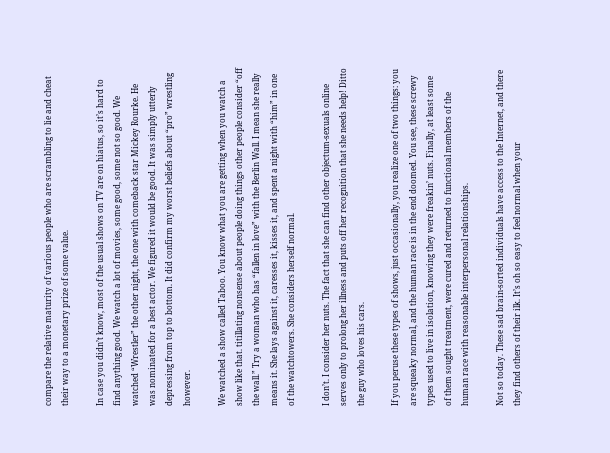compare the relative maturity of various people who are scrambling to lie and cheat their way to a monetary prize of some value.

In case you didn’t know, most of the usual shows on TV are on hiatus, so it’s hard to find anything good. We watch a lot of movies, some good, some not so good. We watched “Wrestler” the other night, the one with comeback star Mickey Rourke. He was nominated for a best actor. We figured it would be good. It was simply utterly depressing from top to bottom. It did confirm my worst beliefs about “pro” wrestling however.

We watched a show called Taboo. You know what you are getting when you watch a show like that. titillating nonsense about people doing things other people consider “off the wall.” Try a woman who has “fallen in love” with the Berlin Wall. I mean she really means it. She lays against it, caresses it, kisses it, and spent a night with “him” in one of the watchtowers. She considers herself normal.

I don’t. I consider her nuts. The fact that she can find other objectum-sexuals online serves only to prolong her illness and puts off her recognition that she needs help! Ditto the guy who loves his cars.

If you peruse these types of shows, just occasionally, you realize one of two things: you are squeaky normal, and the human race is in the end doomed. You see, these screwy types used to live in isolation, knowing they were freakin’ nuts. Finally, at least some of them sought treatment, were cured and returned to functional members of the human race with reasonable interpersonal relationships.

Not so today. These sad brain-sorted individuals have access to the Internet, and there they find others of their ilk. It’s oh so easy to feel normal when your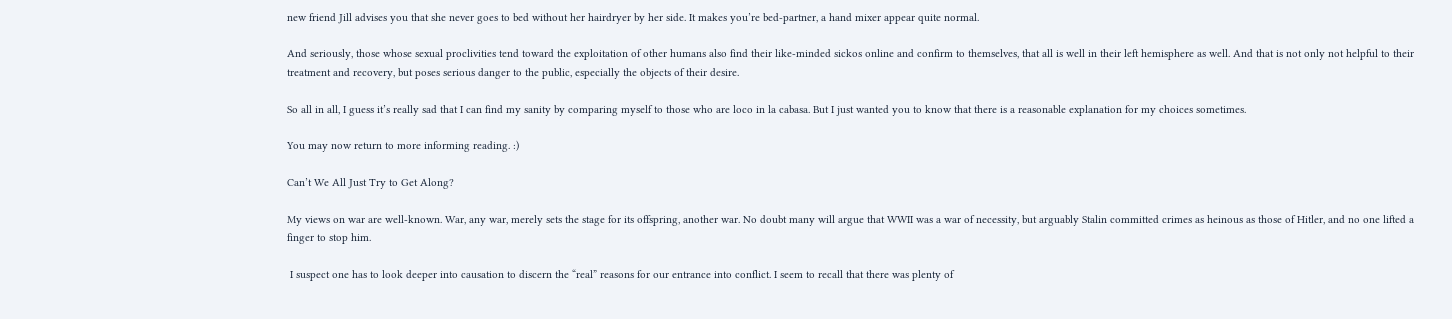new friend Jill advises you that she never goes to bed without her hairdryer by her side. It makes you’re bed-partner, a hand mixer appear quite normal.

And seriously, those whose sexual proclivities tend toward the exploitation of other humans also find their like-minded sickos online and confirm to themselves, that all is well in their left hemisphere as well. And that is not only not helpful to their treatment and recovery, but poses serious danger to the public, especially the objects of their desire.

So all in all, I guess it’s really sad that I can find my sanity by comparing myself to those who are loco in la cabasa. But I just wanted you to know that there is a reasonable explanation for my choices sometimes.

You may now return to more informing reading. :)

Can’t We All Just Try to Get Along?

My views on war are well-known. War, any war, merely sets the stage for its offspring, another war. No doubt many will argue that WWII was a war of necessity, but arguably Stalin committed crimes as heinous as those of Hitler, and no one lifted a finger to stop him.

 I suspect one has to look deeper into causation to discern the “real” reasons for our entrance into conflict. I seem to recall that there was plenty of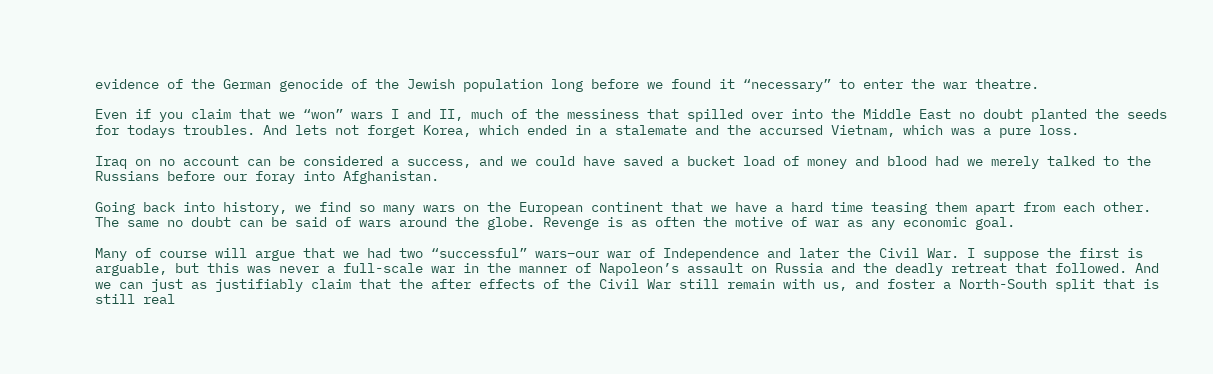evidence of the German genocide of the Jewish population long before we found it “necessary” to enter the war theatre.

Even if you claim that we “won” wars I and II, much of the messiness that spilled over into the Middle East no doubt planted the seeds for todays troubles. And lets not forget Korea, which ended in a stalemate and the accursed Vietnam, which was a pure loss.

Iraq on no account can be considered a success, and we could have saved a bucket load of money and blood had we merely talked to the Russians before our foray into Afghanistan.

Going back into history, we find so many wars on the European continent that we have a hard time teasing them apart from each other. The same no doubt can be said of wars around the globe. Revenge is as often the motive of war as any economic goal.

Many of course will argue that we had two “successful” wars–our war of Independence and later the Civil War. I suppose the first is arguable, but this was never a full-scale war in the manner of Napoleon’s assault on Russia and the deadly retreat that followed. And we can just as justifiably claim that the after effects of the Civil War still remain with us, and foster a North-South split that is still real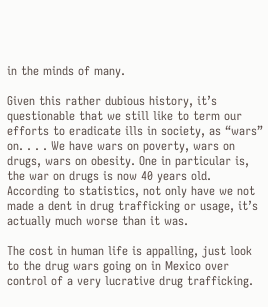in the minds of many.

Given this rather dubious history, it’s questionable that we still like to term our efforts to eradicate ills in society, as “wars” on. . . . We have wars on poverty, wars on drugs, wars on obesity. One in particular is, the war on drugs is now 40 years old. According to statistics, not only have we not made a dent in drug trafficking or usage, it’s actually much worse than it was.

The cost in human life is appalling, just look to the drug wars going on in Mexico over control of a very lucrative drug trafficking.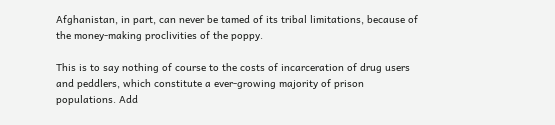Afghanistan, in part, can never be tamed of its tribal limitations, because of the money-making proclivities of the poppy.

This is to say nothing of course to the costs of incarceration of drug users and peddlers, which constitute a ever-growing majority of prison populations. Add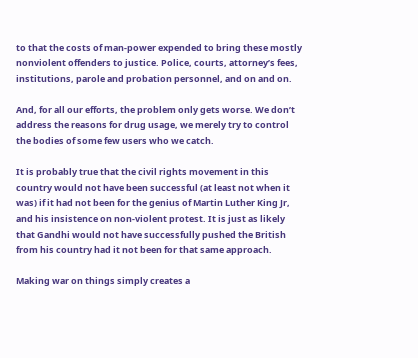to that the costs of man-power expended to bring these mostly nonviolent offenders to justice. Police, courts, attorney’s fees, institutions, parole and probation personnel, and on and on.

And, for all our efforts, the problem only gets worse. We don’t address the reasons for drug usage, we merely try to control the bodies of some few users who we catch.

It is probably true that the civil rights movement in this country would not have been successful (at least not when it was) if it had not been for the genius of Martin Luther King Jr, and his insistence on non-violent protest. It is just as likely that Gandhi would not have successfully pushed the British from his country had it not been for that same approach.

Making war on things simply creates a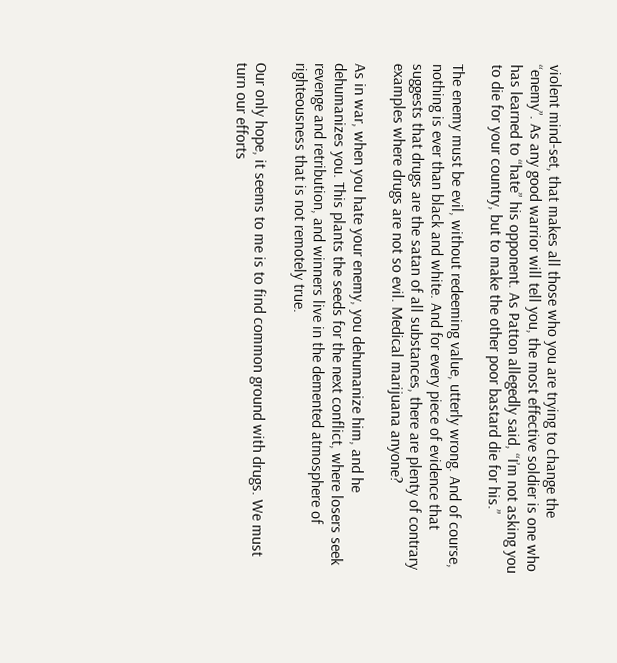violent mind-set, that makes all those who you are trying to change the “enemy”. As any good warrior will tell you, the most effective soldier is one who has learned to “hate” his opponent. As Patton allegedly said, “I’m not asking you to die for your country, but to make the other poor bastard die for his.”

The enemy must be evil, without redeeming value, utterly wrong. And of course, nothing is ever than black and white. And for every piece of evidence that suggests that drugs are the satan of all substances, there are plenty of contrary examples where drugs are not so evil. Medical marijuana anyone?

As in war, when you hate your enemy, you dehumanize him, and he dehumanizes you. This plants the seeds for the next conflict, where losers seek revenge and retribution, and winners live in the demented atmosphere of righteousness that is not remotely true.

Our only hope, it seems to me is to find common ground with drugs. We must turn our efforts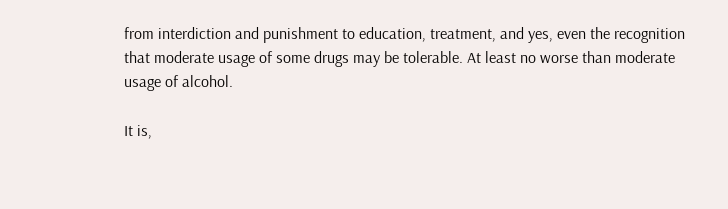from interdiction and punishment to education, treatment, and yes, even the recognition that moderate usage of some drugs may be tolerable. At least no worse than moderate usage of alcohol.

It is,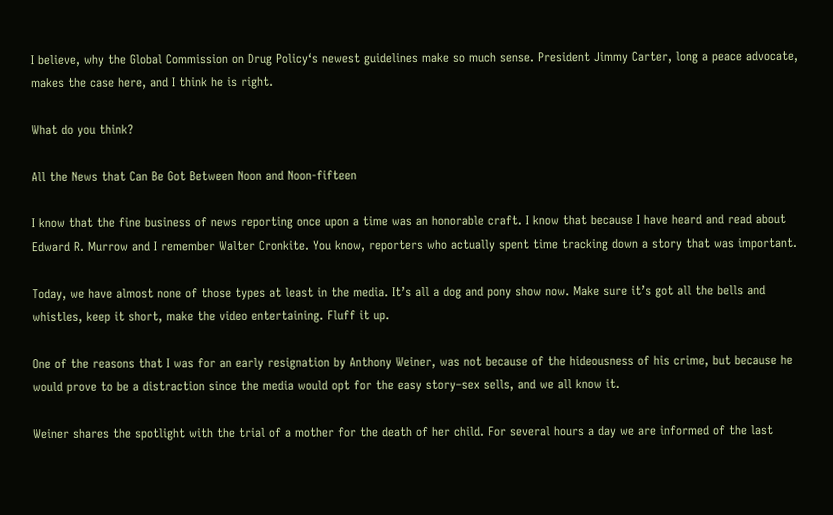I believe, why the Global Commission on Drug Policy‘s newest guidelines make so much sense. President Jimmy Carter, long a peace advocate, makes the case here, and I think he is right.

What do you think?

All the News that Can Be Got Between Noon and Noon-fifteen

I know that the fine business of news reporting once upon a time was an honorable craft. I know that because I have heard and read about Edward R. Murrow and I remember Walter Cronkite. You know, reporters who actually spent time tracking down a story that was important.

Today, we have almost none of those types at least in the media. It’s all a dog and pony show now. Make sure it’s got all the bells and whistles, keep it short, make the video entertaining. Fluff it up.

One of the reasons that I was for an early resignation by Anthony Weiner, was not because of the hideousness of his crime, but because he would prove to be a distraction since the media would opt for the easy story–sex sells, and we all know it.

Weiner shares the spotlight with the trial of a mother for the death of her child. For several hours a day we are informed of the last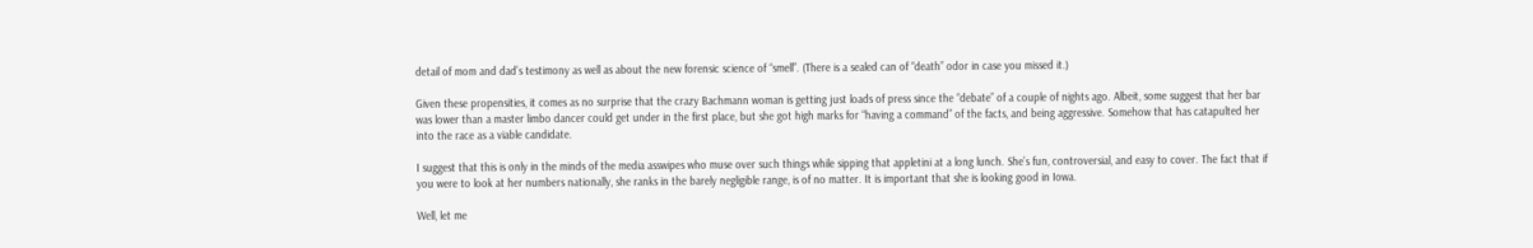detail of mom and dad’s testimony as well as about the new forensic science of “smell”. (There is a sealed can of “death” odor in case you missed it.)

Given these propensities, it comes as no surprise that the crazy Bachmann woman is getting just loads of press since the “debate” of a couple of nights ago. Albeit, some suggest that her bar was lower than a master limbo dancer could get under in the first place, but she got high marks for “having a command” of the facts, and being aggressive. Somehow that has catapulted her into the race as a viable candidate.

I suggest that this is only in the minds of the media asswipes who muse over such things while sipping that appletini at a long lunch. She’s fun, controversial, and easy to cover. The fact that if you were to look at her numbers nationally, she ranks in the barely negligible range, is of no matter. It is important that she is looking good in Iowa.

Well, let me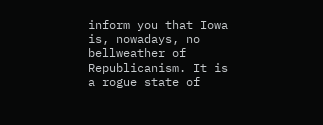inform you that Iowa is, nowadays, no bellweather of Republicanism. It is a rogue state of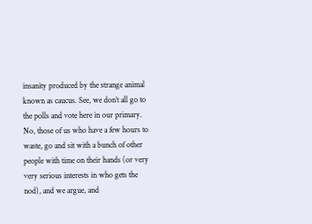insanity produced by the strange animal known as caucus. See, we don’t all go to the polls and vote here in our primary. No, those of us who have a few hours to waste, go and sit with a bunch of other people with time on their hands (or very very serious interests in who gets the nod), and we argue, and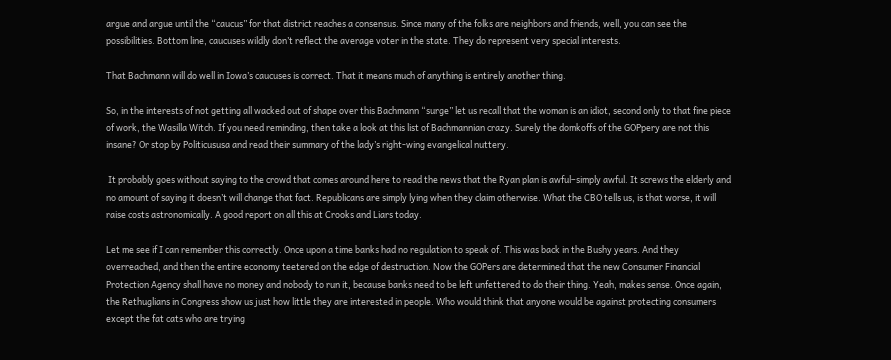argue and argue until the “caucus” for that district reaches a consensus. Since many of the folks are neighbors and friends, well, you can see the possibilities. Bottom line, caucuses wildly don’t reflect the average voter in the state. They do represent very special interests.

That Bachmann will do well in Iowa’s caucuses is correct. That it means much of anything is entirely another thing.

So, in the interests of not getting all wacked out of shape over this Bachmann “surge” let us recall that the woman is an idiot, second only to that fine piece of work, the Wasilla Witch. If you need reminding, then take a look at this list of Bachmannian crazy. Surely the domkoffs of the GOPpery are not this insane? Or stop by Politicususa and read their summary of the lady’s right-wing evangelical nuttery.

 It probably goes without saying to the crowd that comes around here to read the news that the Ryan plan is awful–simply awful. It screws the elderly and no amount of saying it doesn’t will change that fact. Republicans are simply lying when they claim otherwise. What the CBO tells us, is that worse, it will raise costs astronomically. A good report on all this at Crooks and Liars today.

Let me see if I can remember this correctly. Once upon a time banks had no regulation to speak of. This was back in the Bushy years. And they overreached, and then the entire economy teetered on the edge of destruction. Now the GOPers are determined that the new Consumer Financial Protection Agency shall have no money and nobody to run it, because banks need to be left unfettered to do their thing. Yeah, makes sense. Once again, the Rethuglians in Congress show us just how little they are interested in people. Who would think that anyone would be against protecting consumers except the fat cats who are trying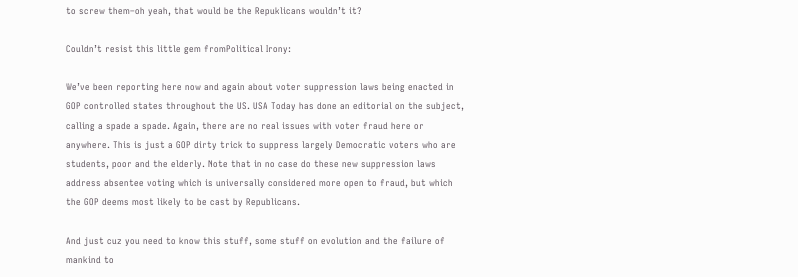to screw them–oh yeah, that would be the Repuklicans wouldn’t it?

Couldn’t resist this little gem fromPolitical Irony:

We’ve been reporting here now and again about voter suppression laws being enacted in GOP controlled states throughout the US. USA Today has done an editorial on the subject, calling a spade a spade. Again, there are no real issues with voter fraud here or anywhere. This is just a GOP dirty trick to suppress largely Democratic voters who are students, poor and the elderly. Note that in no case do these new suppression laws address absentee voting which is universally considered more open to fraud, but which the GOP deems most likely to be cast by Republicans.

And just cuz you need to know this stuff, some stuff on evolution and the failure of mankind to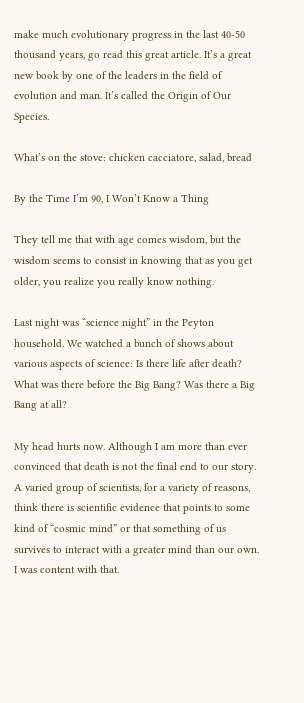make much evolutionary progress in the last 40-50 thousand years, go read this great article. It’s a great new book by one of the leaders in the field of evolution and man. It’s called the Origin of Our Species.

What’s on the stove: chicken cacciatore, salad, bread

By the Time I’m 90, I Won’t Know a Thing

They tell me that with age comes wisdom, but the wisdom seems to consist in knowing that as you get older, you realize you really know nothing.

Last night was “science night” in the Peyton household. We watched a bunch of shows about various aspects of science: Is there life after death? What was there before the Big Bang? Was there a Big Bang at all?

My head hurts now. Although I am more than ever convinced that death is not the final end to our story. A varied group of scientists, for a variety of reasons, think there is scientific evidence that points to some kind of “cosmic mind” or that something of us survives to interact with a greater mind than our own. I was content with that.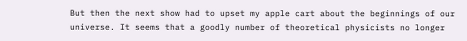But then the next show had to upset my apple cart about the beginnings of our universe. It seems that a goodly number of theoretical physicists no longer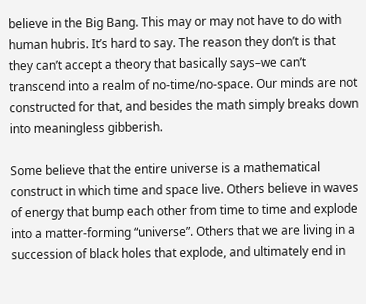believe in the Big Bang. This may or may not have to do with human hubris. It’s hard to say. The reason they don’t is that they can’t accept a theory that basically says–we can’t transcend into a realm of no-time/no-space. Our minds are not constructed for that, and besides the math simply breaks down into meaningless gibberish.

Some believe that the entire universe is a mathematical construct in which time and space live. Others believe in waves of energy that bump each other from time to time and explode into a matter-forming “universe”. Others that we are living in a succession of black holes that explode, and ultimately end in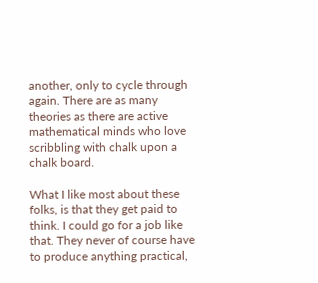another, only to cycle through again. There are as many theories as there are active mathematical minds who love scribbling with chalk upon a chalk board.

What I like most about these folks, is that they get paid to think. I could go for a job like that. They never of course have to produce anything practical,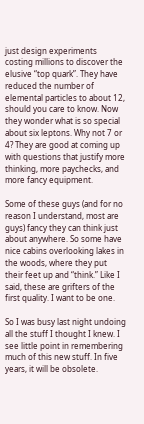just design experiments costing millions to discover the elusive “top quark”. They have reduced the number of elemental particles to about 12, should you care to know. Now they wonder what is so special about six leptons. Why not 7 or 4? They are good at coming up with questions that justify more thinking, more paychecks, and more fancy equipment.

Some of these guys (and for no reason I understand, most are guys) fancy they can think just about anywhere. So some have nice cabins overlooking lakes in the woods, where they put their feet up and “think.” Like I said, these are grifters of the first quality. I want to be one.

So I was busy last night undoing all the stuff I thought I knew. I see little point in remembering much of this new stuff. In five years, it will be obsolete.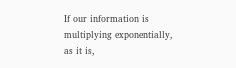If our information is multiplying exponentially, as it is,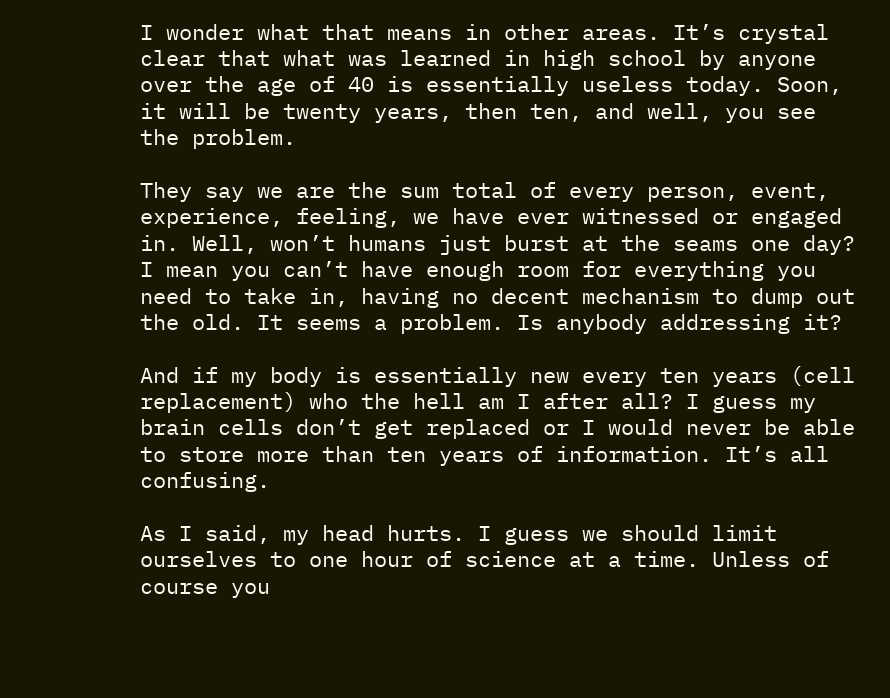I wonder what that means in other areas. It’s crystal clear that what was learned in high school by anyone over the age of 40 is essentially useless today. Soon, it will be twenty years, then ten, and well, you see the problem.

They say we are the sum total of every person, event, experience, feeling, we have ever witnessed or engaged in. Well, won’t humans just burst at the seams one day? I mean you can’t have enough room for everything you need to take in, having no decent mechanism to dump out the old. It seems a problem. Is anybody addressing it?

And if my body is essentially new every ten years (cell replacement) who the hell am I after all? I guess my brain cells don’t get replaced or I would never be able to store more than ten years of information. It’s all confusing.

As I said, my head hurts. I guess we should limit ourselves to one hour of science at a time. Unless of course you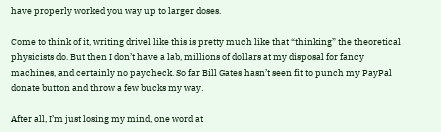have properly worked you way up to larger doses.

Come to think of it, writing drivel like this is pretty much like that “thinking” the theoretical physicists do. But then I don’t have a lab, millions of dollars at my disposal for fancy machines, and certainly no paycheck. So far Bill Gates hasn’t seen fit to punch my PayPal donate button and throw a few bucks my way.

After all, I’m just losing my mind, one word at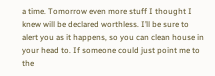a time. Tomorrow even more stuff I thought I knew will be declared worthless. I’ll be sure to alert you as it happens, so you can clean house in your head to. If someone could just point me to the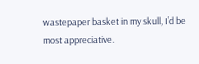wastepaper basket in my skull, I’d be most appreciative.